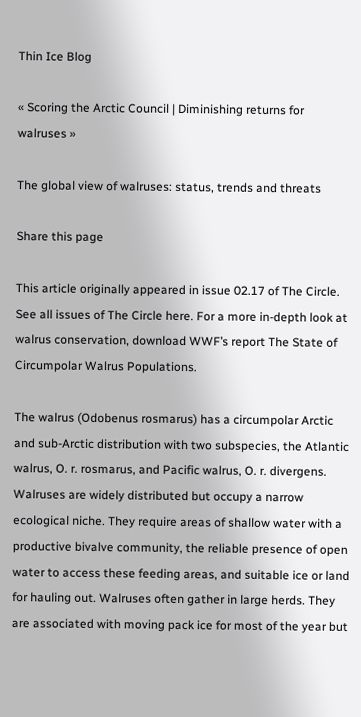Thin Ice Blog

« Scoring the Arctic Council | Diminishing returns for walruses »

The global view of walruses: status, trends and threats

Share this page

This article originally appeared in issue 02.17 of The Circle. See all issues of The Circle here. For a more in-depth look at walrus conservation, download WWF’s report The State of Circumpolar Walrus Populations.

The walrus (Odobenus rosmarus) has a circumpolar Arctic and sub-Arctic distribution with two subspecies, the Atlantic walrus, O. r. rosmarus, and Pacific walrus, O. r. divergens. Walruses are widely distributed but occupy a narrow ecological niche. They require areas of shallow water with a productive bivalve community, the reliable presence of open water to access these feeding areas, and suitable ice or land for hauling out. Walruses often gather in large herds. They are associated with moving pack ice for most of the year but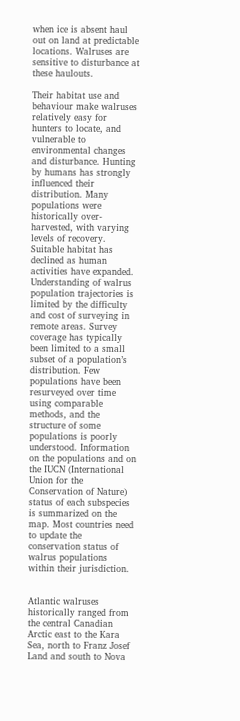when ice is absent haul out on land at predictable locations. Walruses are sensitive to disturbance at these haulouts.

Their habitat use and behaviour make walruses relatively easy for hunters to locate, and vulnerable to environmental changes and disturbance. Hunting by humans has strongly influenced their distribution. Many populations were historically over-harvested, with varying levels of recovery. Suitable habitat has declined as human activities have expanded. Understanding of walrus population trajectories is limited by the difficulty and cost of surveying in remote areas. Survey coverage has typically been limited to a small subset of a population’s distribution. Few populations have been resurveyed over time using comparable methods, and the structure of some populations is poorly understood. Information on the populations and on the IUCN (International Union for the Conservation of Nature) status of each subspecies is summarized on the map. Most countries need to update the conservation status of walrus populations within their jurisdiction.


Atlantic walruses historically ranged from the central Canadian Arctic east to the Kara Sea, north to Franz Josef Land and south to Nova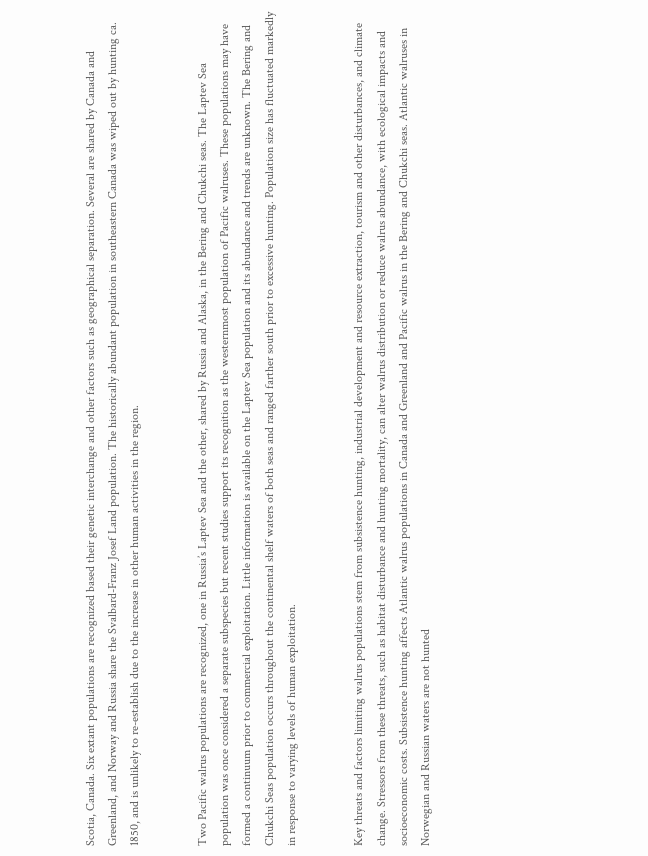Scotia, Canada. Six extant populations are recognized based their genetic interchange and other factors such as geographical separation. Several are shared by Canada and Greenland, and Norway and Russia share the Svalbard-Franz Josef Land population. The historically abundant population in southeastern Canada was wiped out by hunting ca. 1850, and is unlikely to re-establish due to the increase in other human activities in the region.


Two Pacific walrus populations are recognized, one in Russia’s Laptev Sea and the other, shared by Russia and Alaska, in the Bering and Chukchi seas. The Laptev Sea population was once considered a separate subspecies but recent studies support its recognition as the westernmost population of Pacific walruses. These populations may have formed a continuum prior to commercial exploitation. Little information is available on the Laptev Sea population and its abundance and trends are unknown. The Bering and Chukchi Seas population occurs throughout the continental shelf waters of both seas and ranged farther south prior to excessive hunting. Population size has fluctuated markedly in response to varying levels of human exploitation.


Key threats and factors limiting walrus populations stem from subsistence hunting, industrial development and resource extraction, tourism and other disturbances, and climate change. Stressors from these threats, such as habitat disturbance and hunting mortality, can alter walrus distribution or reduce walrus abundance, with ecological impacts and socioeconomic costs. Subsistence hunting affects Atlantic walrus populations in Canada and Greenland and Pacific walrus in the Bering and Chukchi seas. Atlantic walruses in Norwegian and Russian waters are not hunted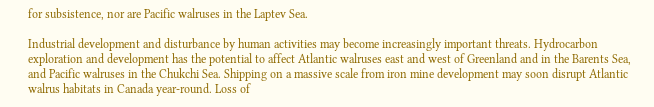for subsistence, nor are Pacific walruses in the Laptev Sea.

Industrial development and disturbance by human activities may become increasingly important threats. Hydrocarbon exploration and development has the potential to affect Atlantic walruses east and west of Greenland and in the Barents Sea, and Pacific walruses in the Chukchi Sea. Shipping on a massive scale from iron mine development may soon disrupt Atlantic walrus habitats in Canada year-round. Loss of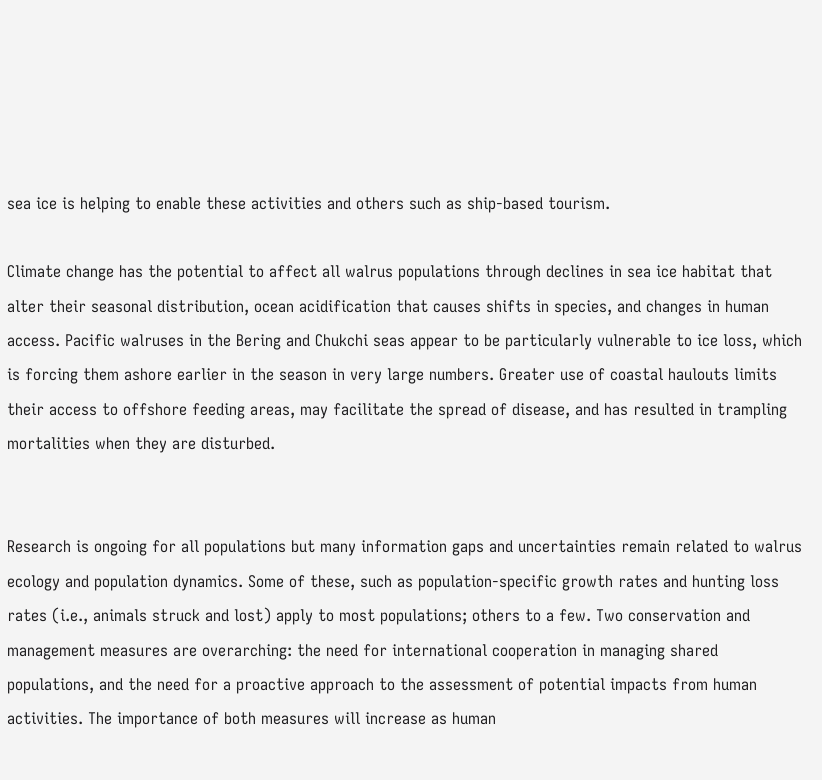sea ice is helping to enable these activities and others such as ship-based tourism.

Climate change has the potential to affect all walrus populations through declines in sea ice habitat that alter their seasonal distribution, ocean acidification that causes shifts in species, and changes in human access. Pacific walruses in the Bering and Chukchi seas appear to be particularly vulnerable to ice loss, which is forcing them ashore earlier in the season in very large numbers. Greater use of coastal haulouts limits their access to offshore feeding areas, may facilitate the spread of disease, and has resulted in trampling mortalities when they are disturbed.


Research is ongoing for all populations but many information gaps and uncertainties remain related to walrus ecology and population dynamics. Some of these, such as population-specific growth rates and hunting loss rates (i.e., animals struck and lost) apply to most populations; others to a few. Two conservation and management measures are overarching: the need for international cooperation in managing shared populations, and the need for a proactive approach to the assessment of potential impacts from human activities. The importance of both measures will increase as human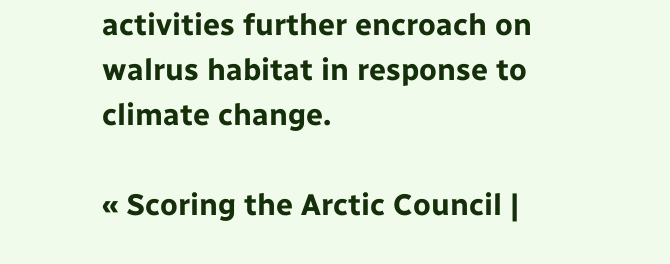activities further encroach on walrus habitat in response to climate change.

« Scoring the Arctic Council |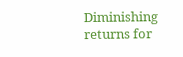Diminishing returns for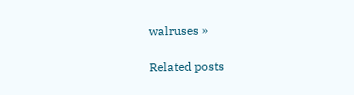walruses »

Related posts